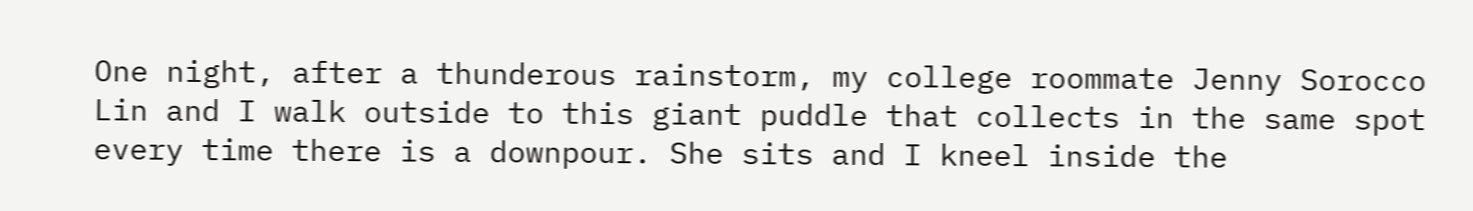One night, after a thunderous rainstorm, my college roommate Jenny Sorocco Lin and I walk outside to this giant puddle that collects in the same spot every time there is a downpour. She sits and I kneel inside the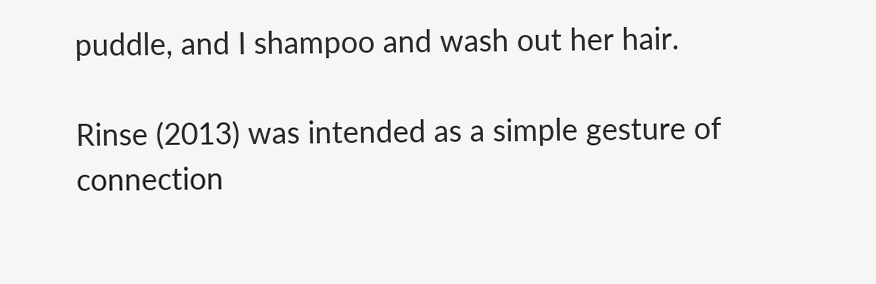puddle, and I shampoo and wash out her hair.

Rinse (2013) was intended as a simple gesture of connection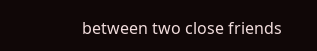between two close friends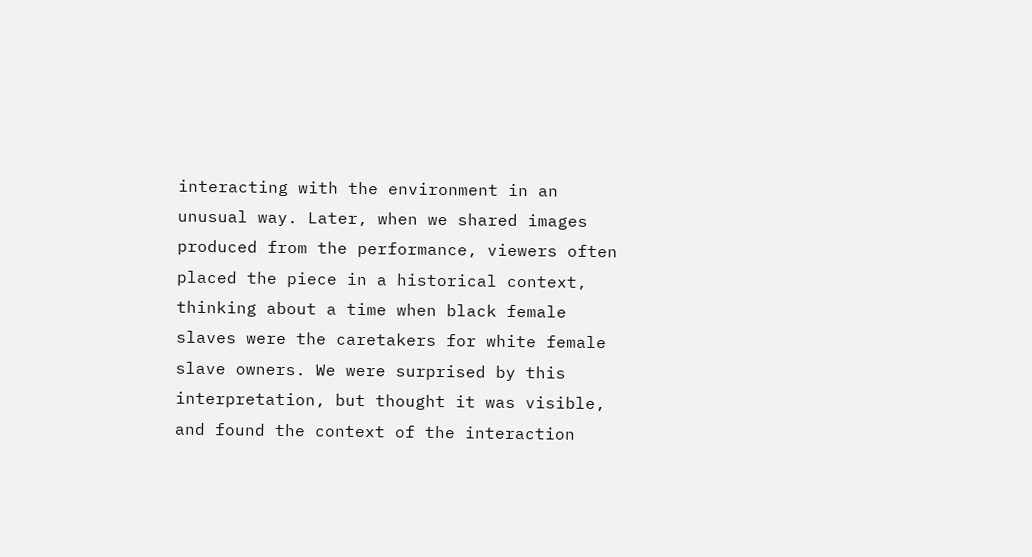interacting with the environment in an unusual way. Later, when we shared images produced from the performance, viewers often placed the piece in a historical context,
thinking about a time when black female slaves were the caretakers for white female slave owners. We were surprised by this interpretation, but thought it was visible, and found the context of the interaction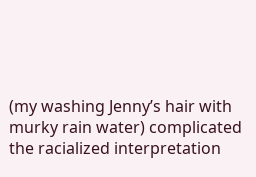(my washing Jenny’s hair with murky rain water) complicated the racialized interpretation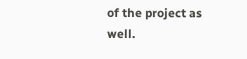of the project as well.